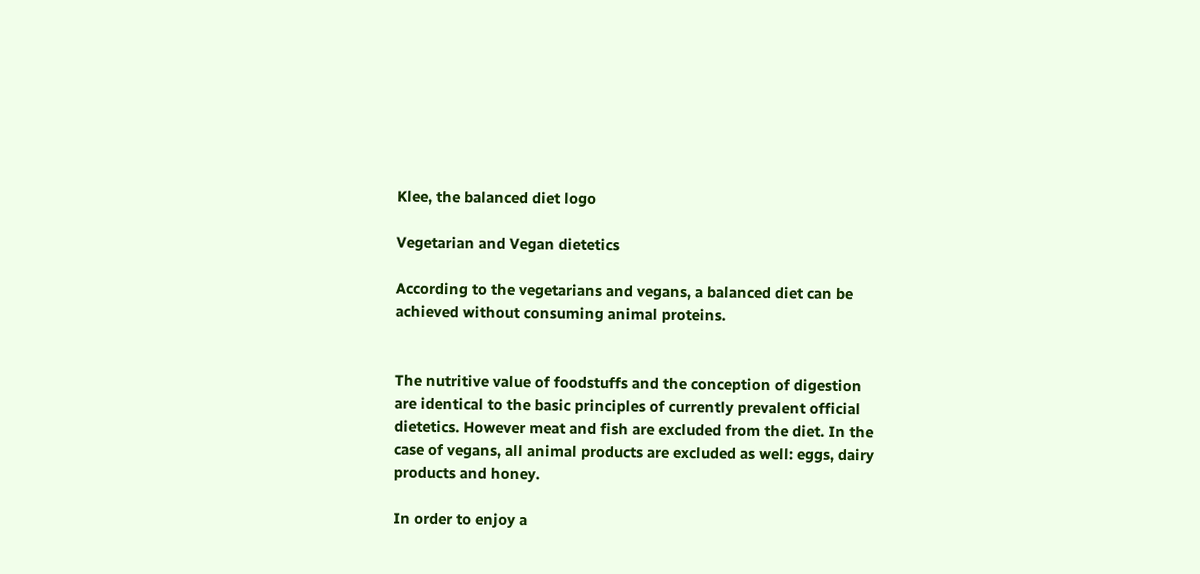Klee, the balanced diet logo

Vegetarian and Vegan dietetics

According to the vegetarians and vegans, a balanced diet can be achieved without consuming animal proteins.


The nutritive value of foodstuffs and the conception of digestion are identical to the basic principles of currently prevalent official dietetics. However meat and fish are excluded from the diet. In the case of vegans, all animal products are excluded as well: eggs, dairy products and honey.

In order to enjoy a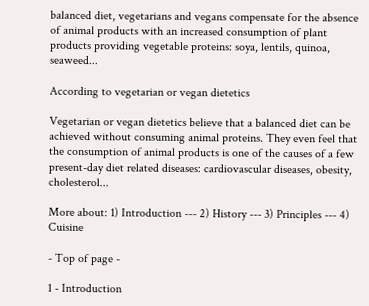balanced diet, vegetarians and vegans compensate for the absence of animal products with an increased consumption of plant products providing vegetable proteins: soya, lentils, quinoa, seaweed...

According to vegetarian or vegan dietetics

Vegetarian or vegan dietetics believe that a balanced diet can be achieved without consuming animal proteins. They even feel that the consumption of animal products is one of the causes of a few present-day diet related diseases: cardiovascular diseases, obesity, cholesterol...

More about: 1) Introduction --- 2) History --- 3) Principles --- 4) Cuisine

- Top of page -

1 - Introduction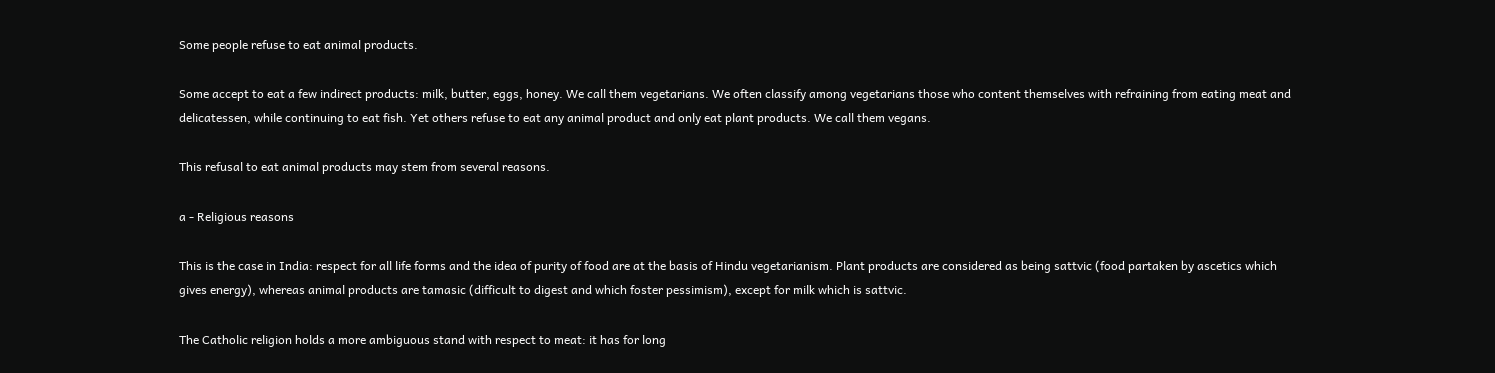Some people refuse to eat animal products.

Some accept to eat a few indirect products: milk, butter, eggs, honey. We call them vegetarians. We often classify among vegetarians those who content themselves with refraining from eating meat and delicatessen, while continuing to eat fish. Yet others refuse to eat any animal product and only eat plant products. We call them vegans.

This refusal to eat animal products may stem from several reasons.

a - Religious reasons

This is the case in India: respect for all life forms and the idea of purity of food are at the basis of Hindu vegetarianism. Plant products are considered as being sattvic (food partaken by ascetics which gives energy), whereas animal products are tamasic (difficult to digest and which foster pessimism), except for milk which is sattvic.

The Catholic religion holds a more ambiguous stand with respect to meat: it has for long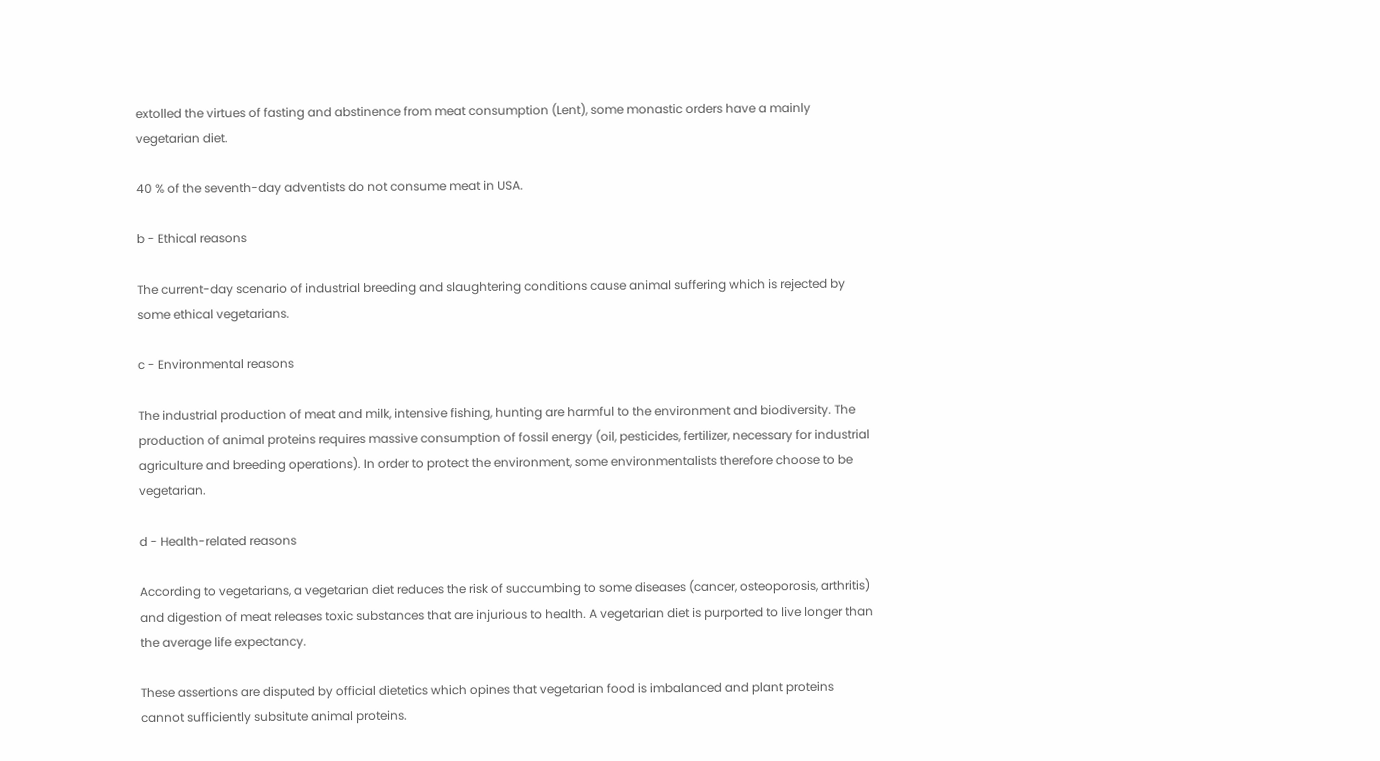extolled the virtues of fasting and abstinence from meat consumption (Lent), some monastic orders have a mainly vegetarian diet.

40 % of the seventh-day adventists do not consume meat in USA.

b - Ethical reasons

The current-day scenario of industrial breeding and slaughtering conditions cause animal suffering which is rejected by some ethical vegetarians.

c - Environmental reasons

The industrial production of meat and milk, intensive fishing, hunting are harmful to the environment and biodiversity. The production of animal proteins requires massive consumption of fossil energy (oil, pesticides, fertilizer, necessary for industrial agriculture and breeding operations). In order to protect the environment, some environmentalists therefore choose to be vegetarian.

d - Health-related reasons

According to vegetarians, a vegetarian diet reduces the risk of succumbing to some diseases (cancer, osteoporosis, arthritis) and digestion of meat releases toxic substances that are injurious to health. A vegetarian diet is purported to live longer than the average life expectancy.

These assertions are disputed by official dietetics which opines that vegetarian food is imbalanced and plant proteins cannot sufficiently subsitute animal proteins.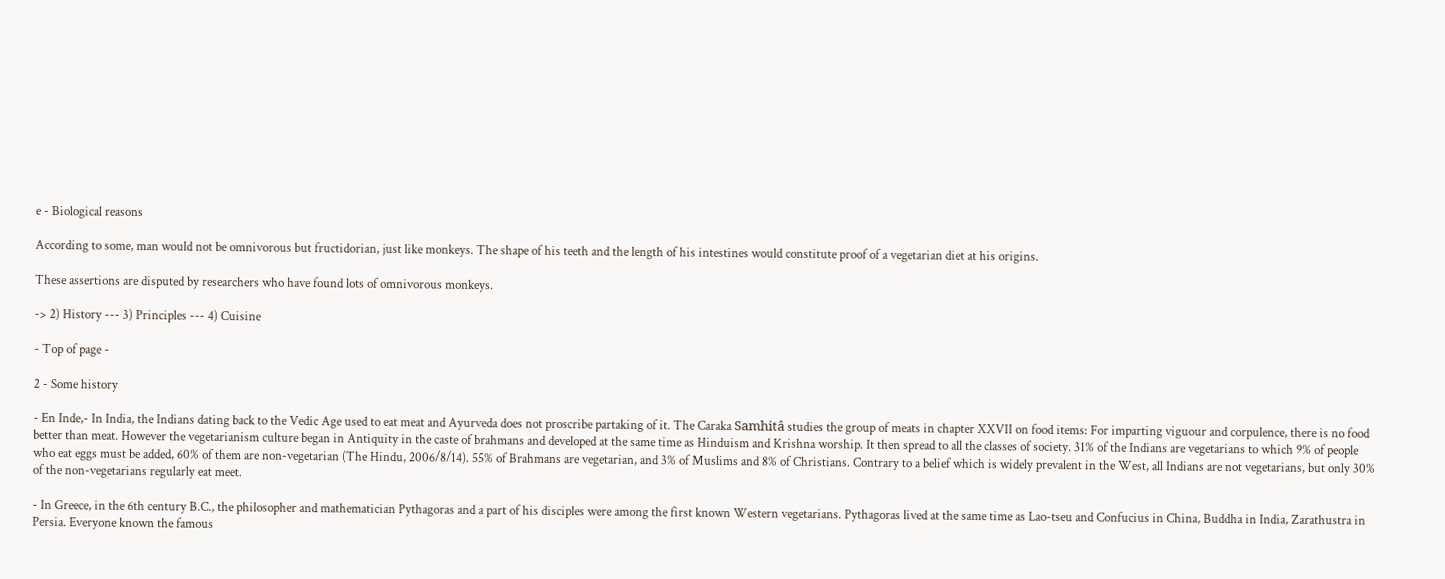e - Biological reasons

According to some, man would not be omnivorous but fructidorian, just like monkeys. The shape of his teeth and the length of his intestines would constitute proof of a vegetarian diet at his origins.

These assertions are disputed by researchers who have found lots of omnivorous monkeys.

-> 2) History --- 3) Principles --- 4) Cuisine

- Top of page -

2 - Some history

- En Inde,- In India, the Indians dating back to the Vedic Age used to eat meat and Ayurveda does not proscribe partaking of it. The Caraka Samhitâ studies the group of meats in chapter XXVII on food items: For imparting viguour and corpulence, there is no food better than meat. However the vegetarianism culture began in Antiquity in the caste of brahmans and developed at the same time as Hinduism and Krishna worship. It then spread to all the classes of society. 31% of the Indians are vegetarians to which 9% of people who eat eggs must be added, 60% of them are non-vegetarian (The Hindu, 2006/8/14). 55% of Brahmans are vegetarian, and 3% of Muslims and 8% of Christians. Contrary to a belief which is widely prevalent in the West, all Indians are not vegetarians, but only 30% of the non-vegetarians regularly eat meet.

- In Greece, in the 6th century B.C., the philosopher and mathematician Pythagoras and a part of his disciples were among the first known Western vegetarians. Pythagoras lived at the same time as Lao-tseu and Confucius in China, Buddha in India, Zarathustra in Persia. Everyone known the famous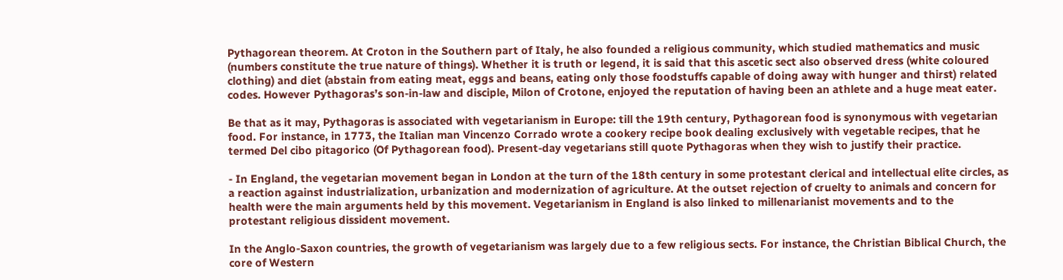Pythagorean theorem. At Croton in the Southern part of Italy, he also founded a religious community, which studied mathematics and music (numbers constitute the true nature of things). Whether it is truth or legend, it is said that this ascetic sect also observed dress (white coloured clothing) and diet (abstain from eating meat, eggs and beans, eating only those foodstuffs capable of doing away with hunger and thirst) related codes. However Pythagoras’s son-in-law and disciple, Milon of Crotone, enjoyed the reputation of having been an athlete and a huge meat eater.

Be that as it may, Pythagoras is associated with vegetarianism in Europe: till the 19th century, Pythagorean food is synonymous with vegetarian food. For instance, in 1773, the Italian man Vincenzo Corrado wrote a cookery recipe book dealing exclusively with vegetable recipes, that he termed Del cibo pitagorico (Of Pythagorean food). Present-day vegetarians still quote Pythagoras when they wish to justify their practice.

- In England, the vegetarian movement began in London at the turn of the 18th century in some protestant clerical and intellectual elite circles, as a reaction against industrialization, urbanization and modernization of agriculture. At the outset rejection of cruelty to animals and concern for health were the main arguments held by this movement. Vegetarianism in England is also linked to millenarianist movements and to the protestant religious dissident movement.

In the Anglo-Saxon countries, the growth of vegetarianism was largely due to a few religious sects. For instance, the Christian Biblical Church, the core of Western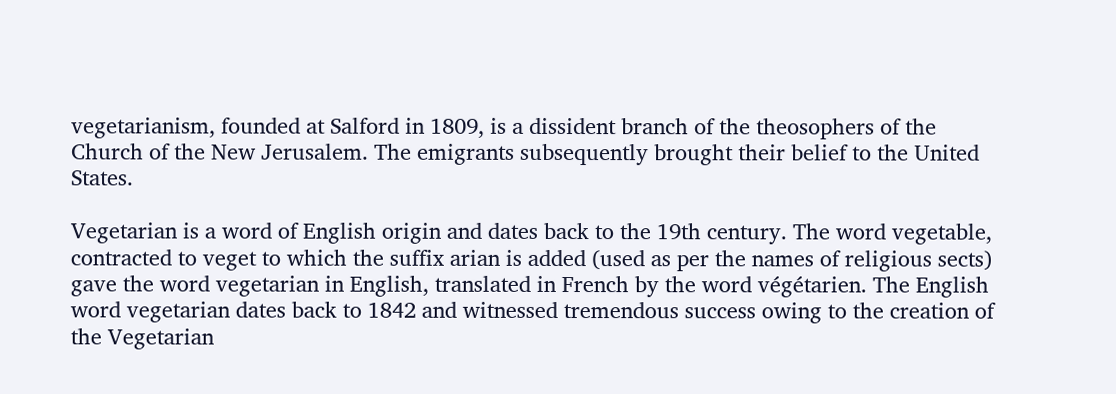vegetarianism, founded at Salford in 1809, is a dissident branch of the theosophers of the Church of the New Jerusalem. The emigrants subsequently brought their belief to the United States.

Vegetarian is a word of English origin and dates back to the 19th century. The word vegetable, contracted to veget to which the suffix arian is added (used as per the names of religious sects) gave the word vegetarian in English, translated in French by the word végétarien. The English word vegetarian dates back to 1842 and witnessed tremendous success owing to the creation of the Vegetarian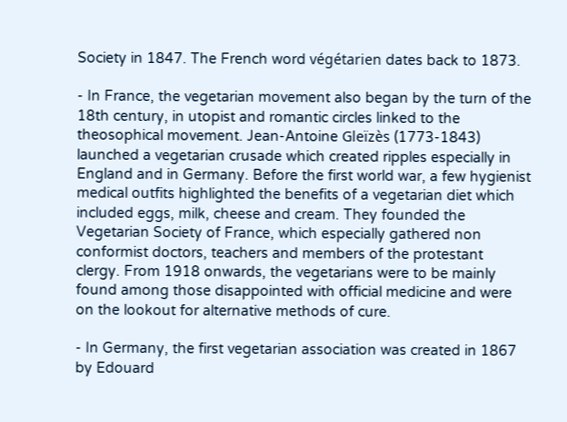Society in 1847. The French word végétarien dates back to 1873.

- In France, the vegetarian movement also began by the turn of the 18th century, in utopist and romantic circles linked to the theosophical movement. Jean-Antoine Gleïzès (1773-1843) launched a vegetarian crusade which created ripples especially in England and in Germany. Before the first world war, a few hygienist medical outfits highlighted the benefits of a vegetarian diet which included eggs, milk, cheese and cream. They founded the Vegetarian Society of France, which especially gathered non conformist doctors, teachers and members of the protestant clergy. From 1918 onwards, the vegetarians were to be mainly found among those disappointed with official medicine and were on the lookout for alternative methods of cure.

- In Germany, the first vegetarian association was created in 1867 by Edouard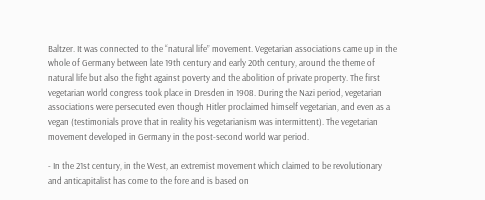Baltzer. It was connected to the “natural life” movement. Vegetarian associations came up in the whole of Germany between late 19th century and early 20th century, around the theme of natural life but also the fight against poverty and the abolition of private property. The first vegetarian world congress took place in Dresden in 1908. During the Nazi period, vegetarian associations were persecuted even though Hitler proclaimed himself vegetarian, and even as a vegan (testimonials prove that in reality his vegetarianism was intermittent). The vegetarian movement developed in Germany in the post-second world war period.

- In the 21st century, in the West, an extremist movement which claimed to be revolutionary and anticapitalist has come to the fore and is based on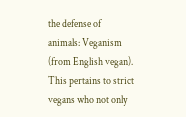the defense of animals: Veganism (from English vegan). This pertains to strict vegans who not only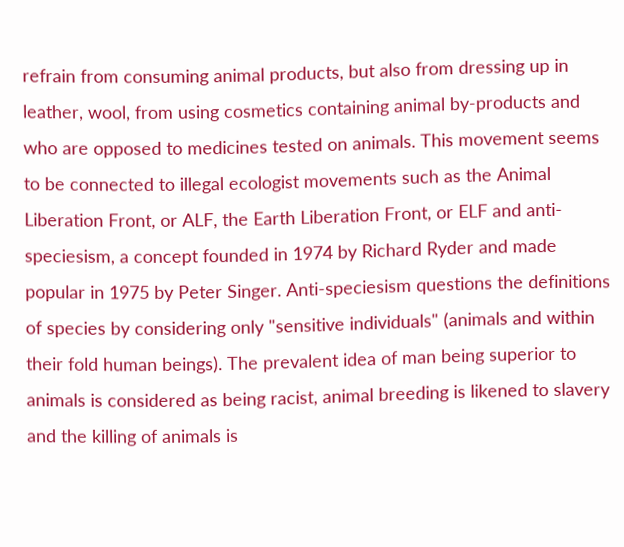refrain from consuming animal products, but also from dressing up in leather, wool, from using cosmetics containing animal by-products and who are opposed to medicines tested on animals. This movement seems to be connected to illegal ecologist movements such as the Animal Liberation Front, or ALF, the Earth Liberation Front, or ELF and anti-speciesism, a concept founded in 1974 by Richard Ryder and made popular in 1975 by Peter Singer. Anti-speciesism questions the definitions of species by considering only "sensitive individuals" (animals and within their fold human beings). The prevalent idea of man being superior to animals is considered as being racist, animal breeding is likened to slavery and the killing of animals is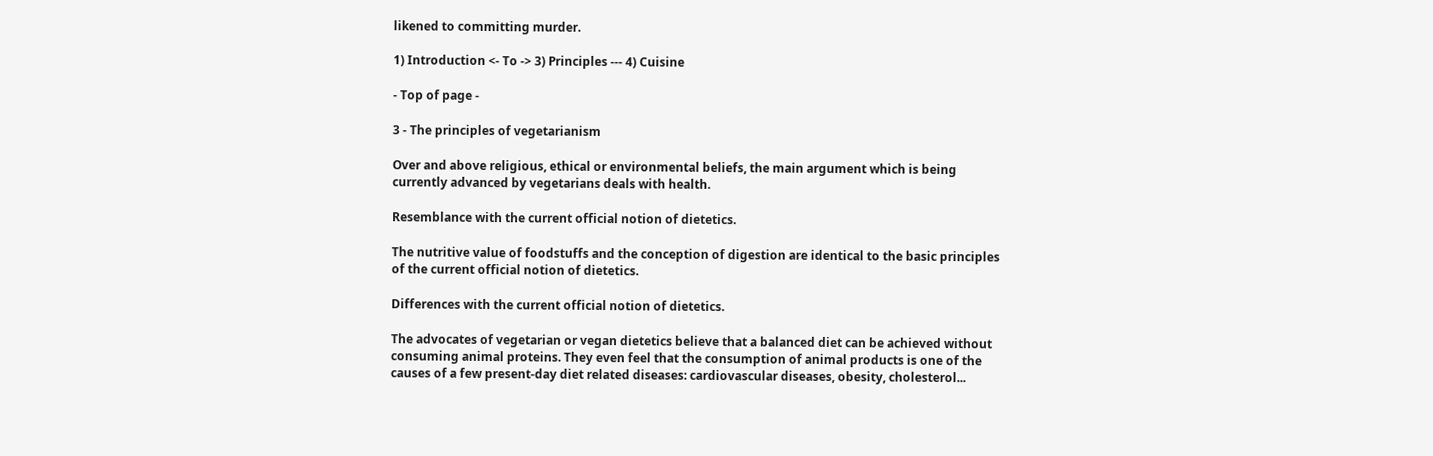likened to committing murder.

1) Introduction <- To -> 3) Principles --- 4) Cuisine

- Top of page -

3 - The principles of vegetarianism

Over and above religious, ethical or environmental beliefs, the main argument which is being currently advanced by vegetarians deals with health.

Resemblance with the current official notion of dietetics.

The nutritive value of foodstuffs and the conception of digestion are identical to the basic principles of the current official notion of dietetics.

Differences with the current official notion of dietetics.

The advocates of vegetarian or vegan dietetics believe that a balanced diet can be achieved without consuming animal proteins. They even feel that the consumption of animal products is one of the causes of a few present-day diet related diseases: cardiovascular diseases, obesity, cholesterol...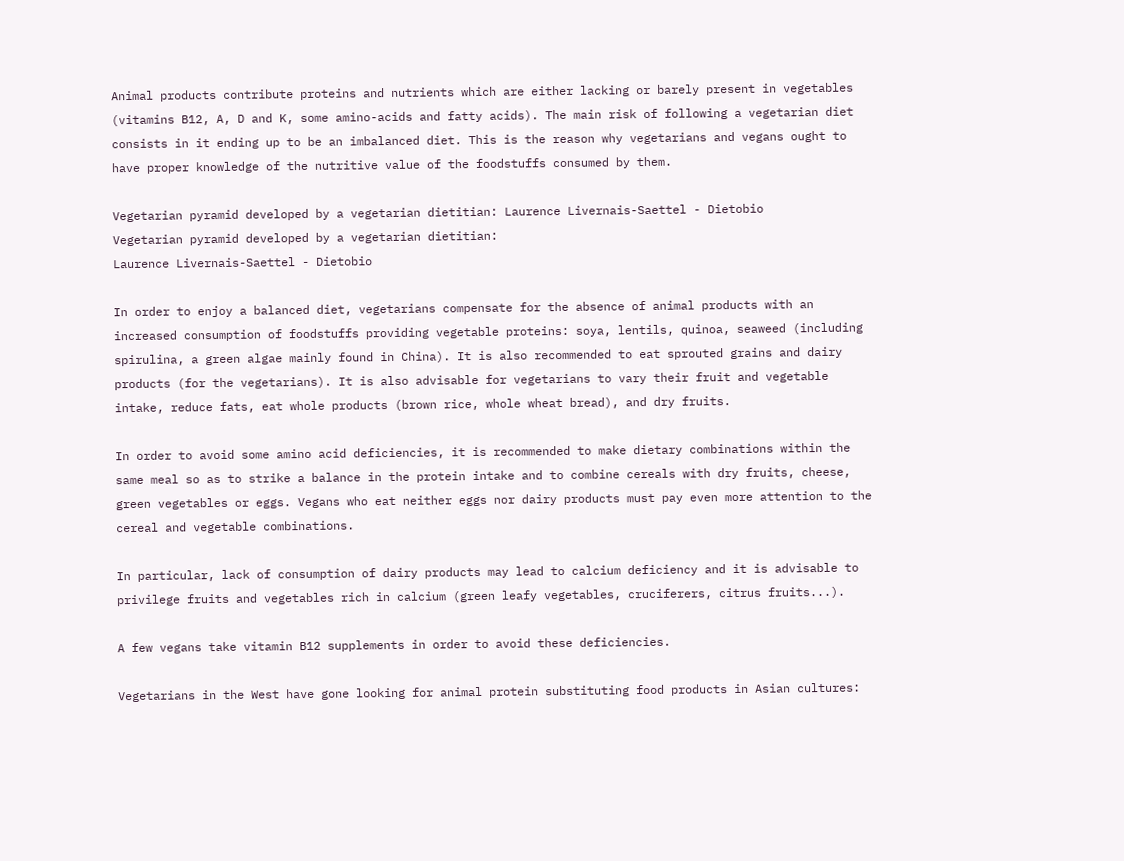Animal products contribute proteins and nutrients which are either lacking or barely present in vegetables (vitamins B12, A, D and K, some amino-acids and fatty acids). The main risk of following a vegetarian diet consists in it ending up to be an imbalanced diet. This is the reason why vegetarians and vegans ought to have proper knowledge of the nutritive value of the foodstuffs consumed by them.

Vegetarian pyramid developed by a vegetarian dietitian: Laurence Livernais-Saettel - Dietobio
Vegetarian pyramid developed by a vegetarian dietitian:
Laurence Livernais-Saettel - Dietobio

In order to enjoy a balanced diet, vegetarians compensate for the absence of animal products with an increased consumption of foodstuffs providing vegetable proteins: soya, lentils, quinoa, seaweed (including spirulina, a green algae mainly found in China). It is also recommended to eat sprouted grains and dairy products (for the vegetarians). It is also advisable for vegetarians to vary their fruit and vegetable intake, reduce fats, eat whole products (brown rice, whole wheat bread), and dry fruits.

In order to avoid some amino acid deficiencies, it is recommended to make dietary combinations within the same meal so as to strike a balance in the protein intake and to combine cereals with dry fruits, cheese, green vegetables or eggs. Vegans who eat neither eggs nor dairy products must pay even more attention to the cereal and vegetable combinations.

In particular, lack of consumption of dairy products may lead to calcium deficiency and it is advisable to privilege fruits and vegetables rich in calcium (green leafy vegetables, cruciferers, citrus fruits...).

A few vegans take vitamin B12 supplements in order to avoid these deficiencies.

Vegetarians in the West have gone looking for animal protein substituting food products in Asian cultures: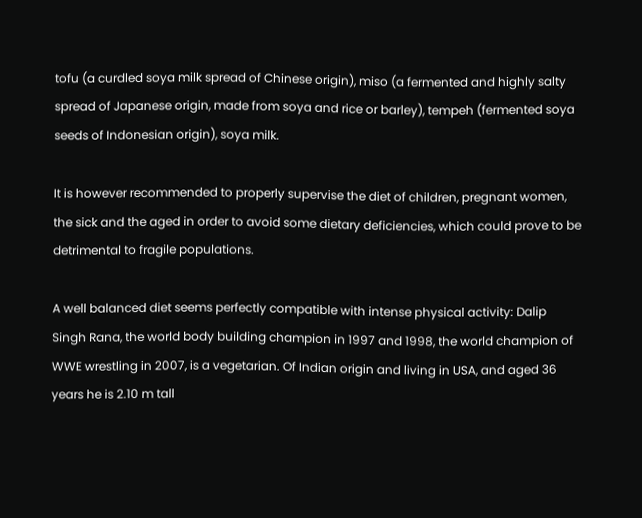tofu (a curdled soya milk spread of Chinese origin), miso (a fermented and highly salty spread of Japanese origin, made from soya and rice or barley), tempeh (fermented soya seeds of Indonesian origin), soya milk.

It is however recommended to properly supervise the diet of children, pregnant women, the sick and the aged in order to avoid some dietary deficiencies, which could prove to be detrimental to fragile populations.

A well balanced diet seems perfectly compatible with intense physical activity: Dalip Singh Rana, the world body building champion in 1997 and 1998, the world champion of WWE wrestling in 2007, is a vegetarian. Of Indian origin and living in USA, and aged 36 years he is 2.10 m tall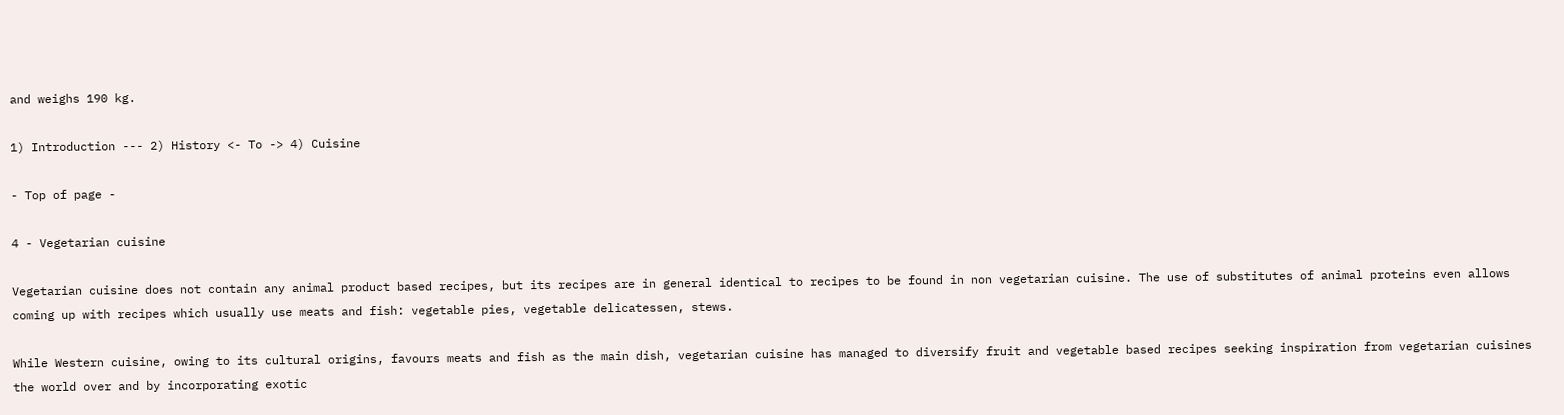and weighs 190 kg.

1) Introduction --- 2) History <- To -> 4) Cuisine

- Top of page -

4 - Vegetarian cuisine

Vegetarian cuisine does not contain any animal product based recipes, but its recipes are in general identical to recipes to be found in non vegetarian cuisine. The use of substitutes of animal proteins even allows coming up with recipes which usually use meats and fish: vegetable pies, vegetable delicatessen, stews.

While Western cuisine, owing to its cultural origins, favours meats and fish as the main dish, vegetarian cuisine has managed to diversify fruit and vegetable based recipes seeking inspiration from vegetarian cuisines the world over and by incorporating exotic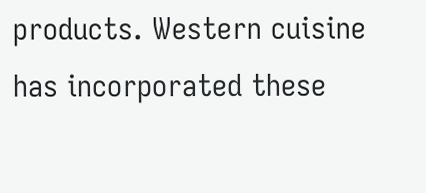products. Western cuisine has incorporated these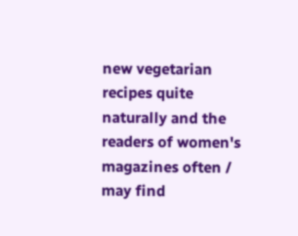new vegetarian recipes quite naturally and the readers of women's magazines often / may find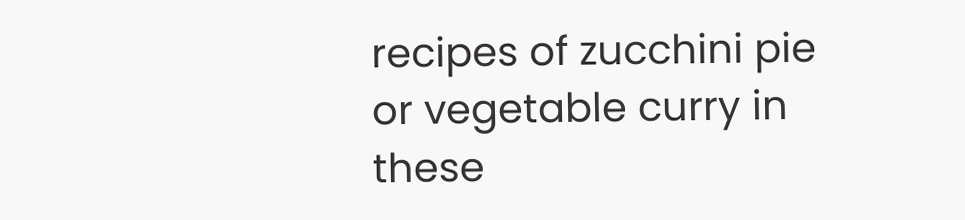recipes of zucchini pie or vegetable curry in these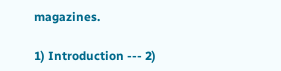magazines.

1) Introduction --- 2)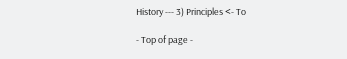History --- 3) Principles <- To

- Top of page -